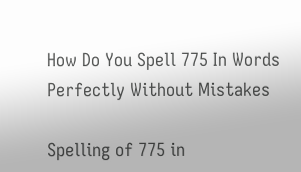How Do You Spell 775 In Words Perfectly Without Mistakes

Spelling of 775 in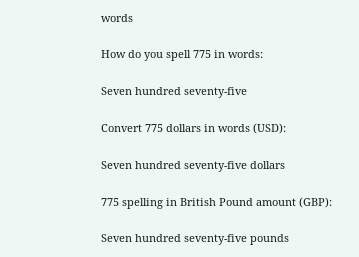words

How do you spell 775 in words:

Seven hundred seventy-five

Convert 775 dollars in words (USD):

Seven hundred seventy-five dollars

775 spelling in British Pound amount (GBP):

Seven hundred seventy-five pounds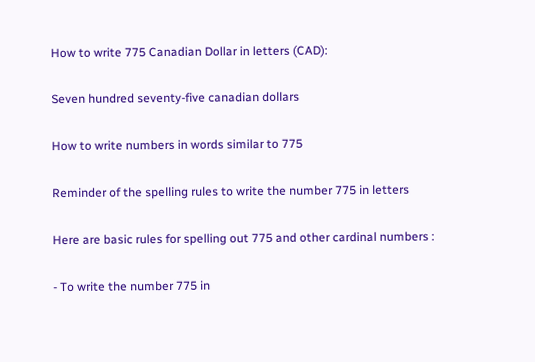How to write 775 Canadian Dollar in letters (CAD):

Seven hundred seventy-five canadian dollars

How to write numbers in words similar to 775

Reminder of the spelling rules to write the number 775 in letters

Here are basic rules for spelling out 775 and other cardinal numbers :

- To write the number 775 in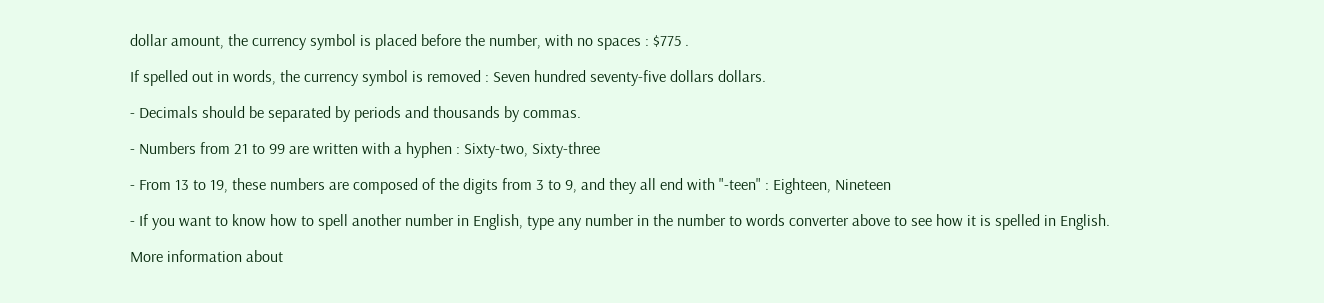dollar amount, the currency symbol is placed before the number, with no spaces : $775 .

If spelled out in words, the currency symbol is removed : Seven hundred seventy-five dollars dollars.

- Decimals should be separated by periods and thousands by commas.

- Numbers from 21 to 99 are written with a hyphen : Sixty-two, Sixty-three

- From 13 to 19, these numbers are composed of the digits from 3 to 9, and they all end with "-teen" : Eighteen, Nineteen

- If you want to know how to spell another number in English, type any number in the number to words converter above to see how it is spelled in English.

More information about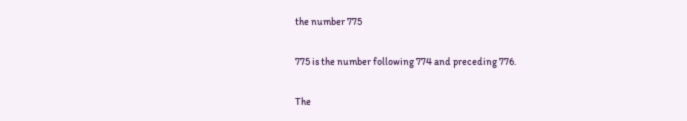the number 775

775 is the number following 774 and preceding 776.

The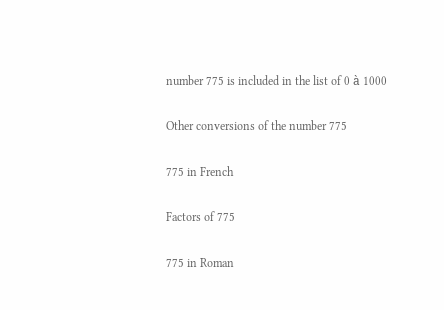number 775 is included in the list of 0 à 1000

Other conversions of the number 775

775 in French

Factors of 775

775 in Roman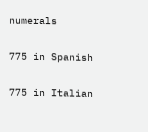numerals

775 in Spanish

775 in Italian